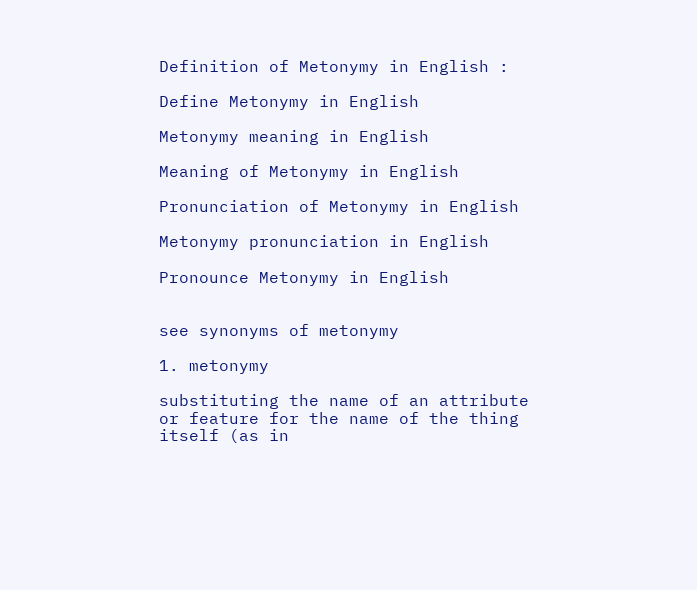Definition of Metonymy in English :

Define Metonymy in English

Metonymy meaning in English

Meaning of Metonymy in English

Pronunciation of Metonymy in English

Metonymy pronunciation in English

Pronounce Metonymy in English


see synonyms of metonymy

1. metonymy

substituting the name of an attribute or feature for the name of the thing itself (as in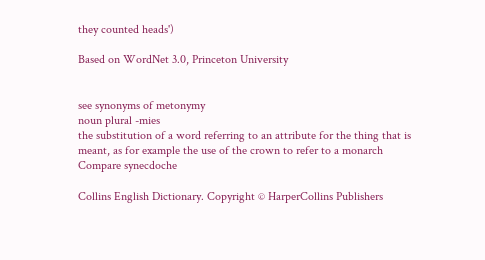they counted heads')

Based on WordNet 3.0, Princeton University


see synonyms of metonymy
noun plural -mies
the substitution of a word referring to an attribute for the thing that is meant, as for example the use of the crown to refer to a monarch
Compare synecdoche

Collins English Dictionary. Copyright © HarperCollins Publishers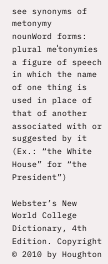see synonyms of metonymy
nounWord forms: plural meˈtonymies
a figure of speech in which the name of one thing is used in place of that of another associated with or suggested by it (Ex.: “the White House” for “the President”)

Webster’s New World College Dictionary, 4th Edition. Copyright © 2010 by Houghton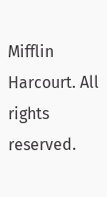Mifflin Harcourt. All rights reserved.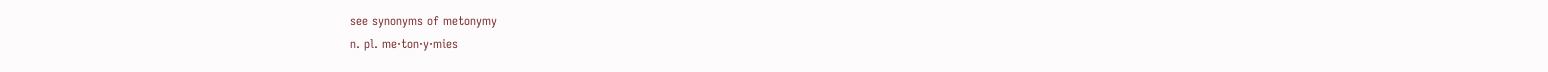see synonyms of metonymy
n. pl. me·ton·y·mies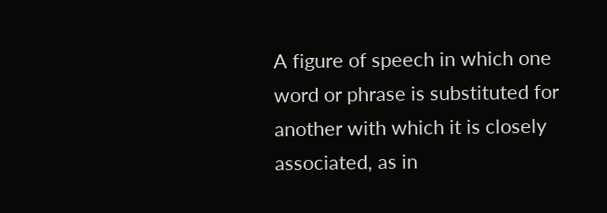A figure of speech in which one word or phrase is substituted for another with which it is closely associated, as in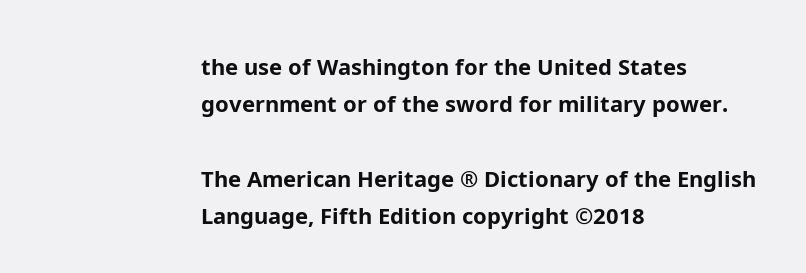the use of Washington for the United States government or of the sword for military power.

The American Heritage ® Dictionary of the English Language, Fifth Edition copyright ©2018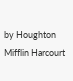by Houghton Mifflin Harcourt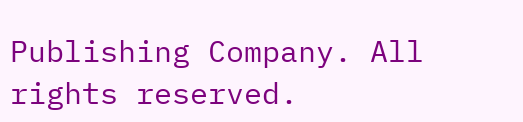Publishing Company. All rights reserved.